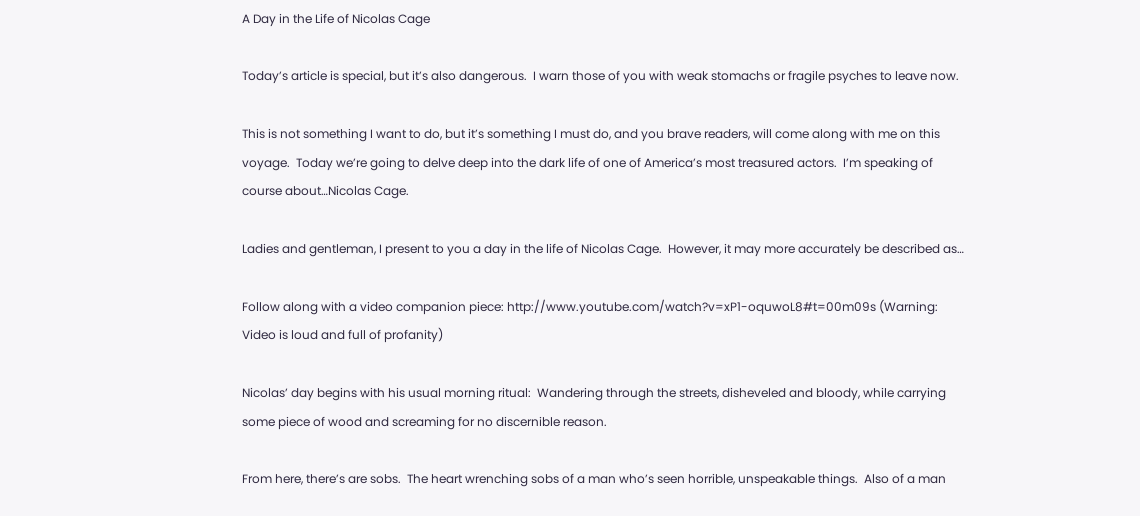A Day in the Life of Nicolas Cage

Today’s article is special, but it’s also dangerous.  I warn those of you with weak stomachs or fragile psyches to leave now.

This is not something I want to do, but it’s something I must do, and you brave readers, will come along with me on this voyage.  Today we’re going to delve deep into the dark life of one of America’s most treasured actors.  I’m speaking of course about…Nicolas Cage.

Ladies and gentleman, I present to you a day in the life of Nicolas Cage.  However, it may more accurately be described as…

Follow along with a video companion piece: http://www.youtube.com/watch?v=xP1-oquwoL8#t=00m09s (Warning: Video is loud and full of profanity)

Nicolas’ day begins with his usual morning ritual:  Wandering through the streets, disheveled and bloody, while carrying some piece of wood and screaming for no discernible reason.

From here, there’s are sobs.  The heart wrenching sobs of a man who’s seen horrible, unspeakable things.  Also of a man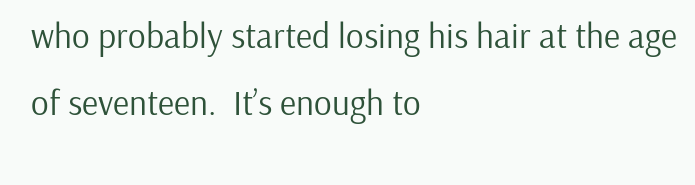who probably started losing his hair at the age of seventeen.  It’s enough to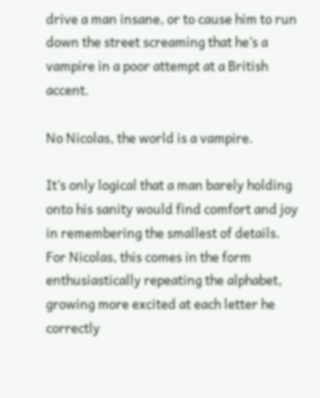drive a man insane, or to cause him to run down the street screaming that he’s a vampire in a poor attempt at a British accent.

No Nicolas, the world is a vampire.

It’s only logical that a man barely holding onto his sanity would find comfort and joy in remembering the smallest of details.   For Nicolas, this comes in the form enthusiastically repeating the alphabet, growing more excited at each letter he correctly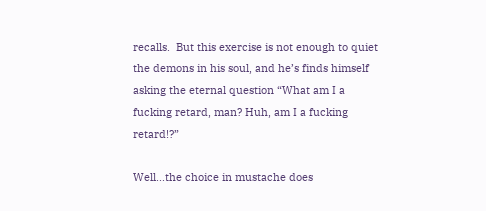recalls.  But this exercise is not enough to quiet the demons in his soul, and he’s finds himself asking the eternal question “What am I a fucking retard, man? Huh, am I a fucking retard!?”

Well...the choice in mustache does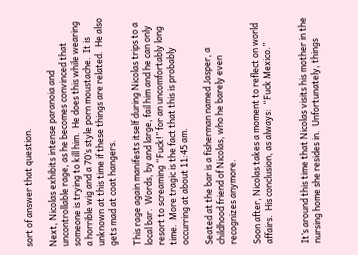sort of answer that question.

Next, Nicolas exhibits intense paranoia and uncontrollable rage, as he becomes convinced that someone is trying to kill him.  He does this while wearing a horrible wig and a 70’s style porn moustache.  It is unknown at this time if these things are related.  He also gets mad at coat hangers.

This rage again manifests itself during Nicolas trips to a local bar.  Words, by and large, fail him and he can only resort to screaming “Fuck!” for an uncomfortably long time.  More tragic is the fact that this is probably occurring at about 11:45 am.

Seated at the bar is a fisherman named Jasper, a childhood friend of Nicolas, who he barely even recognizes anymore.

Soon after, Nicolas takes a moment to reflect on world affairs.  His conclusion, as always:  “Fuck Mexico.”


It’s around this time that Nicolas visits his mother in the nursing home she resides in.  Unfortunately, things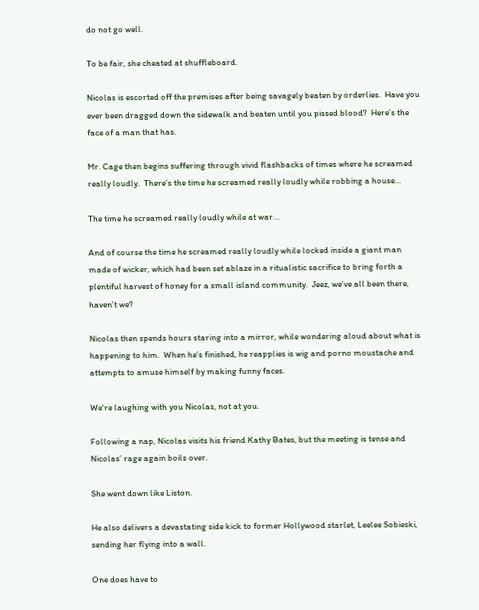do not go well.

To be fair, she cheated at shuffleboard.

Nicolas is escorted off the premises after being savagely beaten by orderlies.  Have you ever been dragged down the sidewalk and beaten until you pissed blood?  Here’s the face of a man that has.

Mr. Cage then begins suffering through vivid flashbacks of times where he screamed really loudly.  There’s the time he screamed really loudly while robbing a house…

The time he screamed really loudly while at war…

And of course the time he screamed really loudly while locked inside a giant man made of wicker, which had been set ablaze in a ritualistic sacrifice to bring forth a plentiful harvest of honey for a small island community.  Jeez, we’ve all been there, haven’t we?

Nicolas then spends hours staring into a mirror, while wondering aloud about what is happening to him.  When he’s finished, he reapplies is wig and porno moustache and attempts to amuse himself by making funny faces.

We're laughing with you Nicolas, not at you.

Following a nap, Nicolas visits his friend Kathy Bates, but the meeting is tense and Nicolas’ rage again boils over.

She went down like Liston.

He also delivers a devastating side kick to former Hollywood starlet, Leelee Sobieski, sending her flying into a wall.

One does have to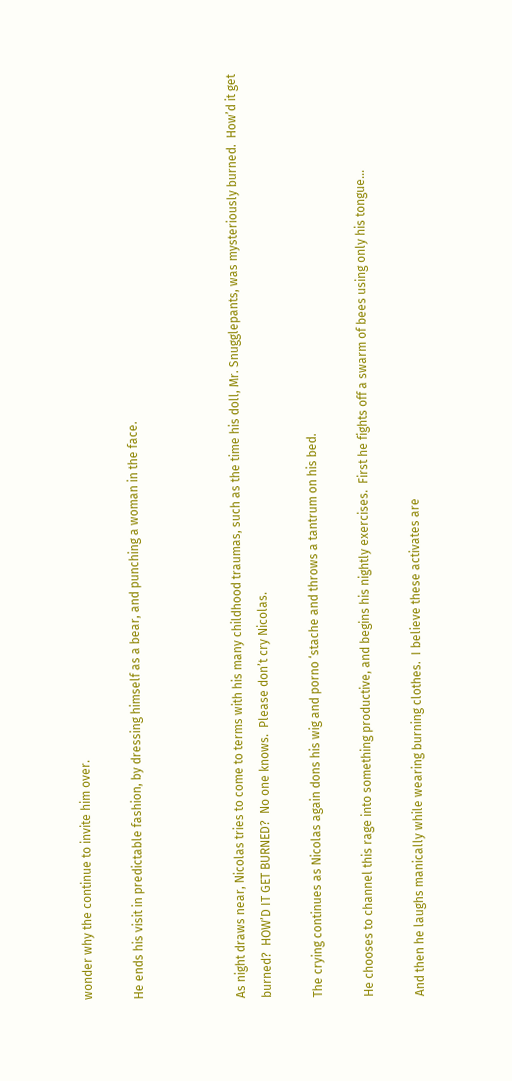wonder why the continue to invite him over.

He ends his visit in predictable fashion, by dressing himself as a bear, and punching a woman in the face.



As night draws near, Nicolas tries to come to terms with his many childhood traumas, such as the time his doll, Mr. Snugglepants, was mysteriously burned.  How’d it get burned?  HOW’D IT GET BURNED?  No one knows.  Please don’t cry Nicolas.

The crying continues as Nicolas again dons his wig and porno ‘stache and throws a tantrum on his bed.

He chooses to channel this rage into something productive, and begins his nightly exercises.  First he fights off a swarm of bees using only his tongue…

And then he laughs manically while wearing burning clothes.  I believe these activates are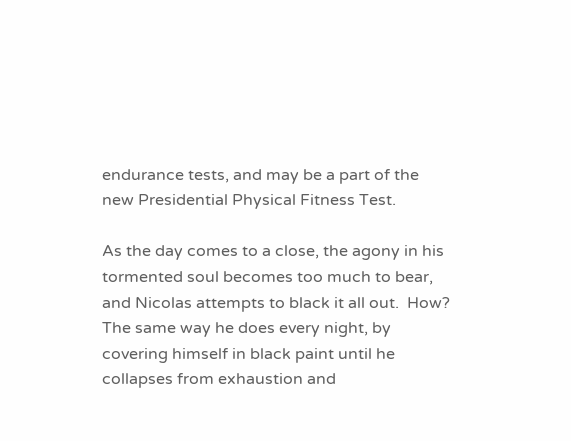endurance tests, and may be a part of the new Presidential Physical Fitness Test.

As the day comes to a close, the agony in his tormented soul becomes too much to bear, and Nicolas attempts to black it all out.  How?  The same way he does every night, by covering himself in black paint until he collapses from exhaustion and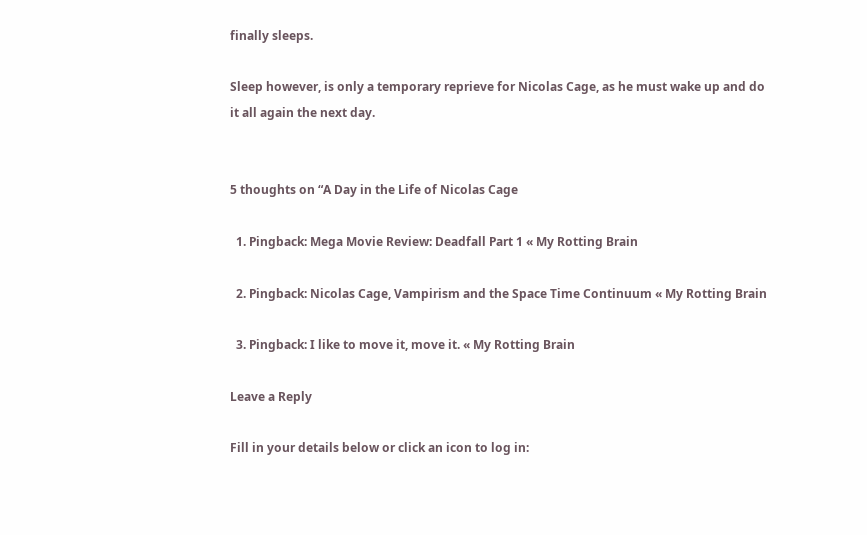finally sleeps.

Sleep however, is only a temporary reprieve for Nicolas Cage, as he must wake up and do it all again the next day.


5 thoughts on “A Day in the Life of Nicolas Cage

  1. Pingback: Mega Movie Review: Deadfall Part 1 « My Rotting Brain

  2. Pingback: Nicolas Cage, Vampirism and the Space Time Continuum « My Rotting Brain

  3. Pingback: I like to move it, move it. « My Rotting Brain

Leave a Reply

Fill in your details below or click an icon to log in: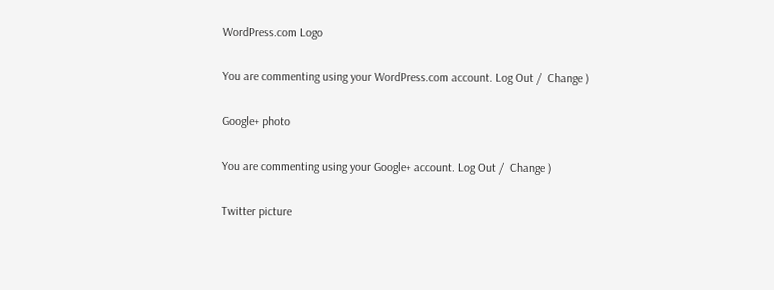WordPress.com Logo

You are commenting using your WordPress.com account. Log Out /  Change )

Google+ photo

You are commenting using your Google+ account. Log Out /  Change )

Twitter picture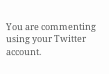You are commenting using your Twitter account.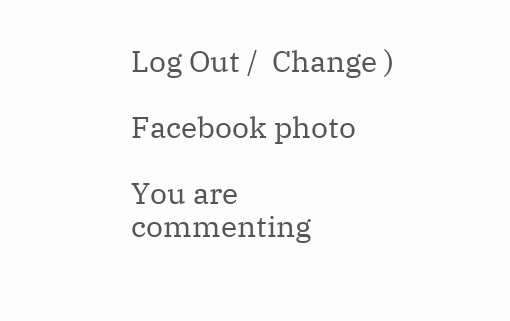Log Out /  Change )

Facebook photo

You are commenting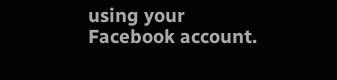using your Facebook account.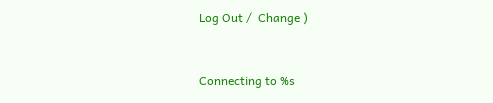Log Out /  Change )


Connecting to %s